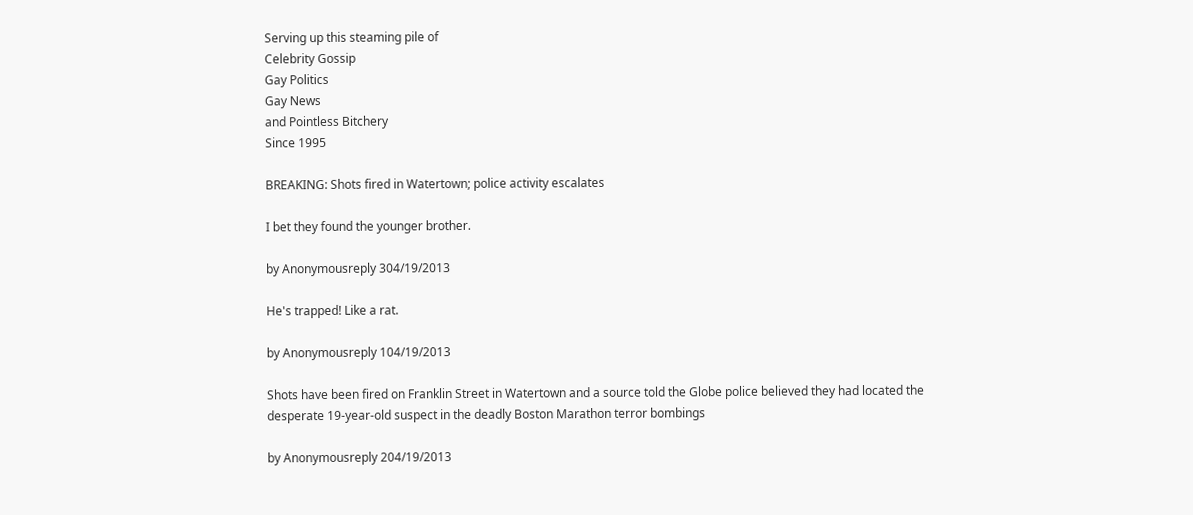Serving up this steaming pile of
Celebrity Gossip
Gay Politics
Gay News
and Pointless Bitchery
Since 1995

BREAKING: Shots fired in Watertown; police activity escalates

I bet they found the younger brother.

by Anonymousreply 304/19/2013

He's trapped! Like a rat.

by Anonymousreply 104/19/2013

Shots have been fired on Franklin Street in Watertown and a source told the Globe police believed they had located the desperate 19-year-old suspect in the deadly Boston Marathon terror bombings

by Anonymousreply 204/19/2013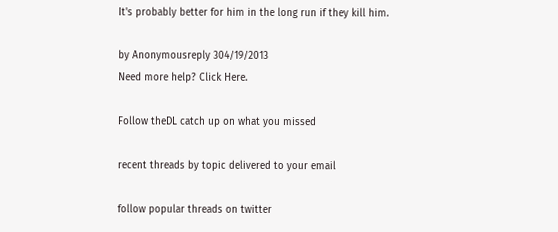It's probably better for him in the long run if they kill him.

by Anonymousreply 304/19/2013
Need more help? Click Here.

Follow theDL catch up on what you missed

recent threads by topic delivered to your email

follow popular threads on twitter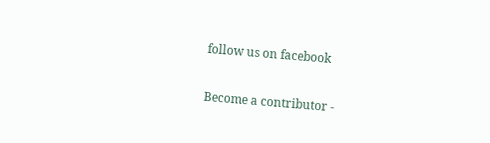follow us on facebook

Become a contributor -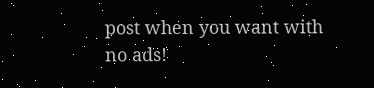post when you want with no ads!